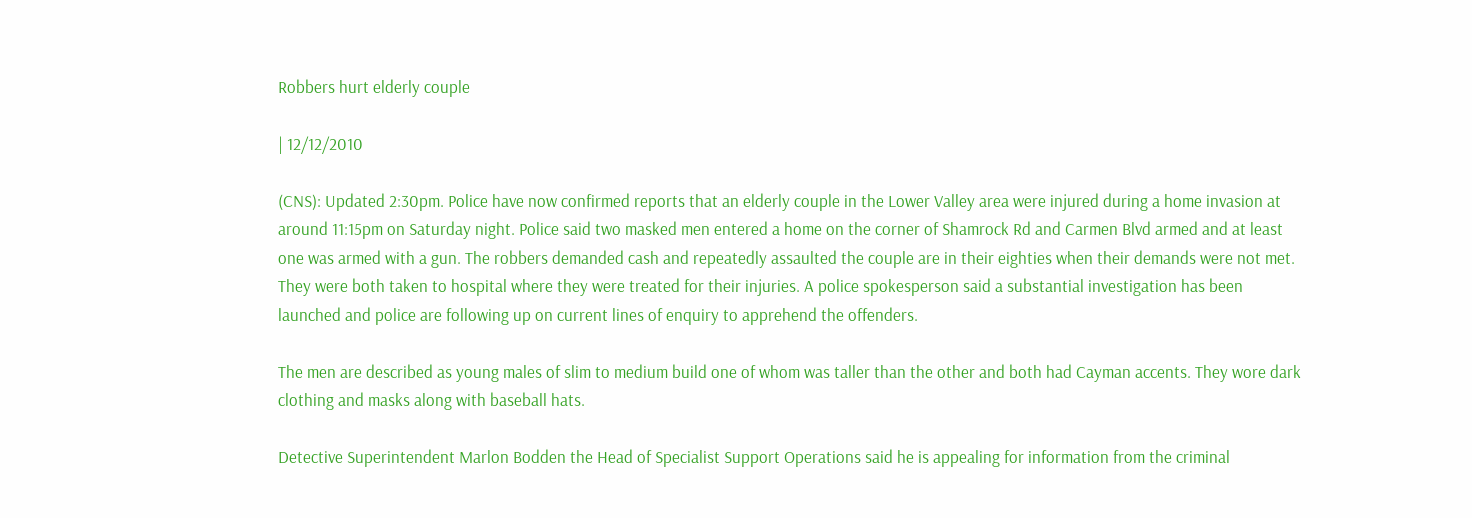Robbers hurt elderly couple

| 12/12/2010

(CNS): Updated 2:30pm. Police have now confirmed reports that an elderly couple in the Lower Valley area were injured during a home invasion at around 11:15pm on Saturday night. Police said two masked men entered a home on the corner of Shamrock Rd and Carmen Blvd armed and at least one was armed with a gun. The robbers demanded cash and repeatedly assaulted the couple are in their eighties when their demands were not met. They were both taken to hospital where they were treated for their injuries. A police spokesperson said a substantial investigation has been launched and police are following up on current lines of enquiry to apprehend the offenders.

The men are described as young males of slim to medium build one of whom was taller than the other and both had Cayman accents. They wore dark clothing and masks along with baseball hats.

Detective Superintendent Marlon Bodden the Head of Specialist Support Operations said he is appealing for information from the criminal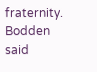fraternity. Bodden said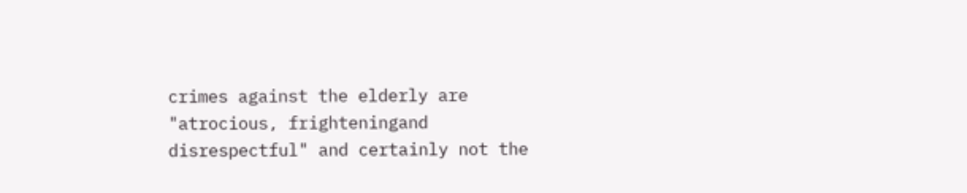crimes against the elderly are "atrocious, frighteningand disrespectful" and certainly not the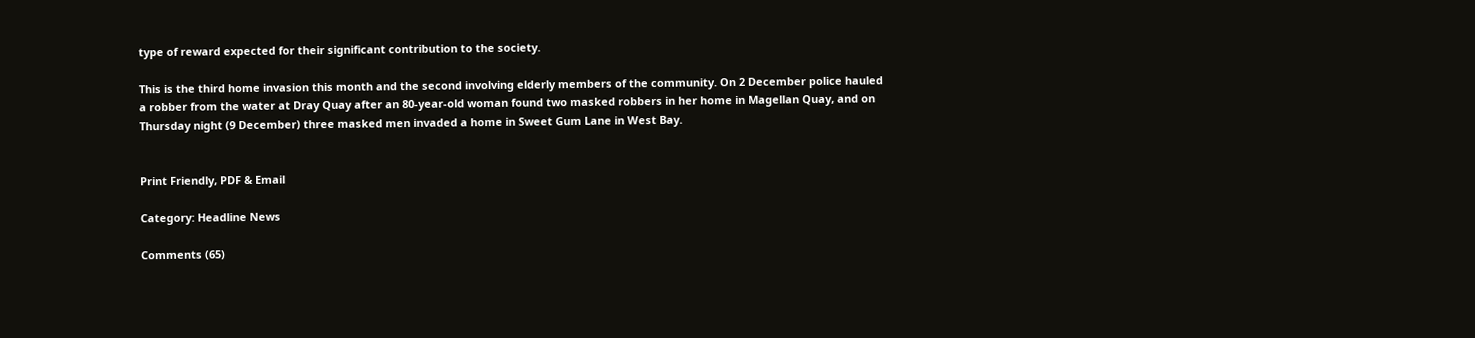type of reward expected for their significant contribution to the society.

This is the third home invasion this month and the second involving elderly members of the community. On 2 December police hauled a robber from the water at Dray Quay after an 80-year-old woman found two masked robbers in her home in Magellan Quay, and on Thursday night (9 December) three masked men invaded a home in Sweet Gum Lane in West Bay.


Print Friendly, PDF & Email

Category: Headline News

Comments (65)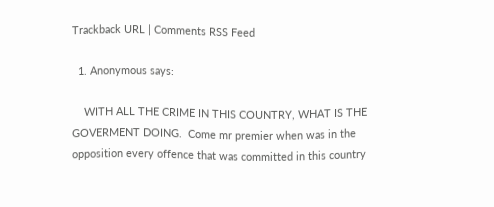Trackback URL | Comments RSS Feed

  1. Anonymous says:

    WITH ALL THE CRIME IN THIS COUNTRY, WHAT IS THE GOVERMENT DOING.  Come mr premier when was in the opposition every offence that was committed in this country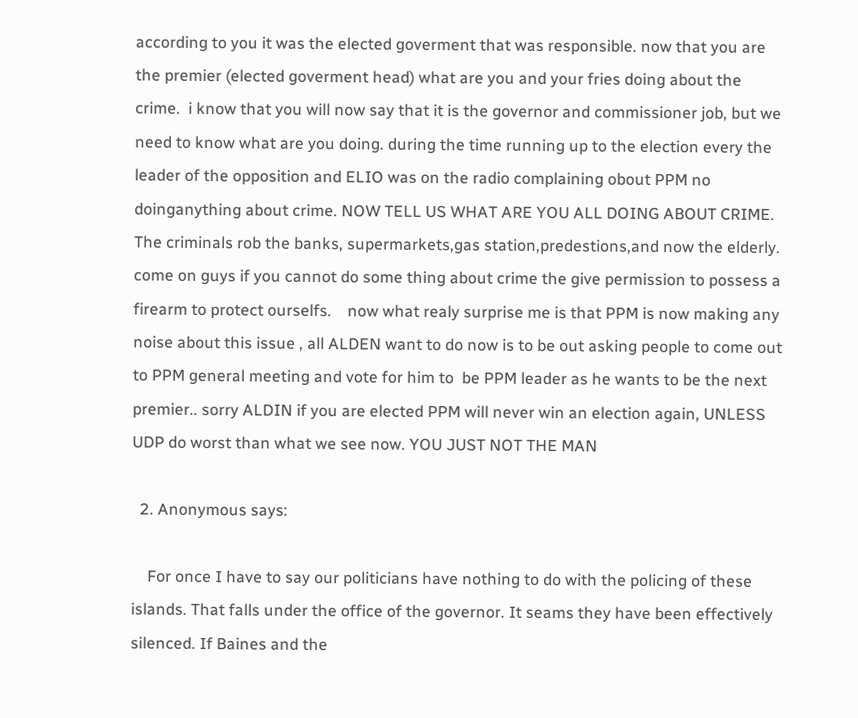according to you it was the elected goverment that was responsible. now that you are the premier (elected goverment head) what are you and your fries doing about the crime.  i know that you will now say that it is the governor and commissioner job, but we need to know what are you doing. during the time running up to the election every the leader of the opposition and ELIO was on the radio complaining obout PPM no doinganything about crime. NOW TELL US WHAT ARE YOU ALL DOING ABOUT CRIME.    The criminals rob the banks, supermarkets,gas station,predestions,and now the elderly. come on guys if you cannot do some thing about crime the give permission to possess a firearm to protect ourselfs.    now what realy surprise me is that PPM is now making any noise about this issue , all ALDEN want to do now is to be out asking people to come out to PPM general meeting and vote for him to  be PPM leader as he wants to be the next premier.. sorry ALDIN if you are elected PPM will never win an election again, UNLESS UDP do worst than what we see now. YOU JUST NOT THE MAN

  2. Anonymous says:

    For once I have to say our politicians have nothing to do with the policing of these islands. That falls under the office of the governor. It seams they have been effectively silenced. If Baines and the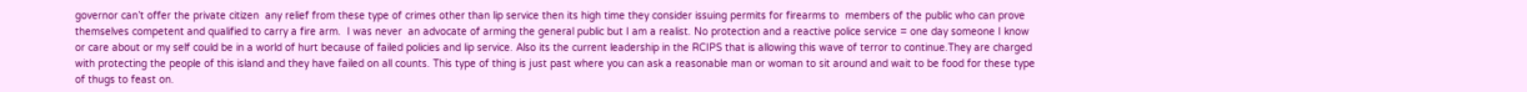governor can’t offer the private citizen  any relief from these type of crimes other than lip service then its high time they consider issuing permits for firearms to  members of the public who can prove themselves competent and qualified to carry a fire arm.  I was never  an advocate of arming the general public but I am a realist. No protection and a reactive police service = one day someone I know or care about or my self could be in a world of hurt because of failed policies and lip service. Also its the current leadership in the RCIPS that is allowing this wave of terror to continue.They are charged with protecting the people of this island and they have failed on all counts. This type of thing is just past where you can ask a reasonable man or woman to sit around and wait to be food for these type of thugs to feast on.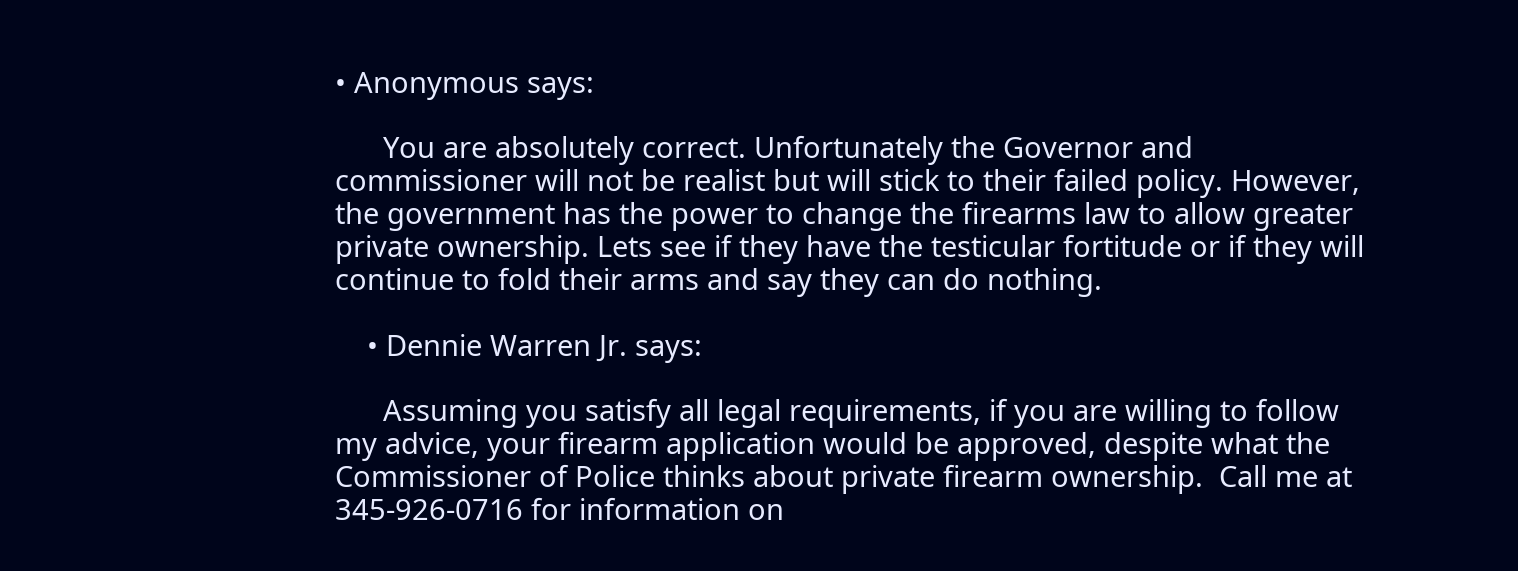• Anonymous says:

      You are absolutely correct. Unfortunately the Governor and commissioner will not be realist but will stick to their failed policy. However, the government has the power to change the firearms law to allow greater private ownership. Lets see if they have the testicular fortitude or if they will continue to fold their arms and say they can do nothing.

    • Dennie Warren Jr. says:

      Assuming you satisfy all legal requirements, if you are willing to follow my advice, your firearm application would be approved, despite what the Commissioner of Police thinks about private firearm ownership.  Call me at 345-926-0716 for information on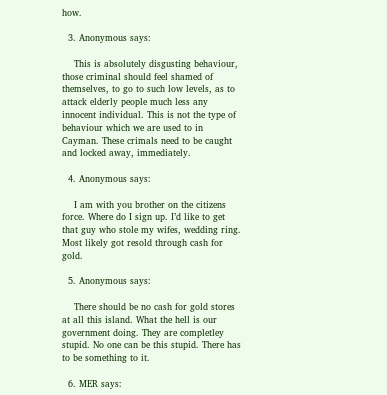how.

  3. Anonymous says:

    This is absolutely disgusting behaviour, those criminal should feel shamed of themselves, to go to such low levels, as to attack elderly people much less any innocent individual. This is not the type of behaviour which we are used to in Cayman. These crimals need to be caught and locked away, immediately.

  4. Anonymous says:

    I am with you brother on the citizens force. Where do I sign up. I’d like to get that guy who stole my wifes, wedding ring. Most likely got resold through cash for gold.

  5. Anonymous says:

    There should be no cash for gold stores at all this island. What the hell is our government doing. They are completley stupid. No one can be this stupid. There has to be something to it.

  6. MER says: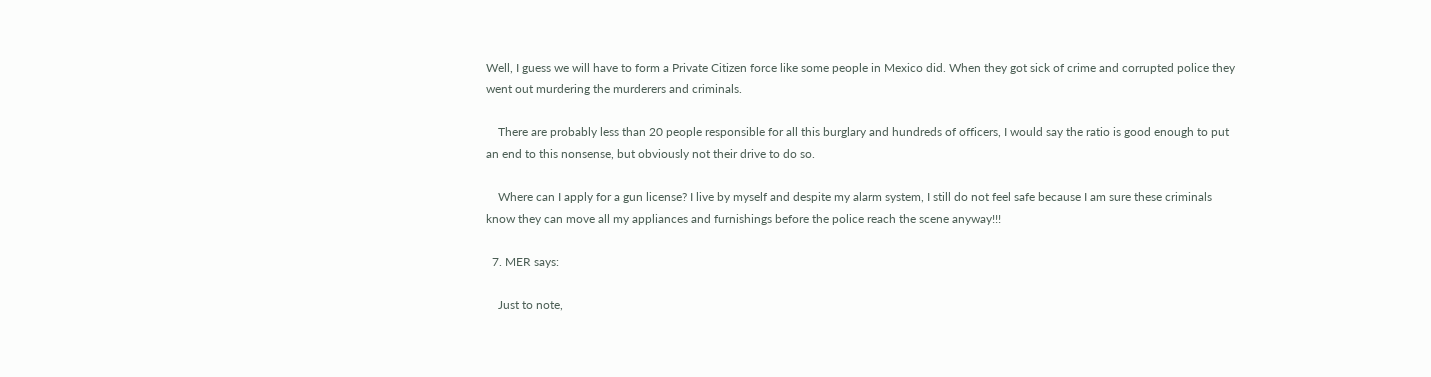Well, I guess we will have to form a Private Citizen force like some people in Mexico did. When they got sick of crime and corrupted police they went out murdering the murderers and criminals.

    There are probably less than 20 people responsible for all this burglary and hundreds of officers, I would say the ratio is good enough to put an end to this nonsense, but obviously not their drive to do so.

    Where can I apply for a gun license? I live by myself and despite my alarm system, I still do not feel safe because I am sure these criminals know they can move all my appliances and furnishings before the police reach the scene anyway!!!

  7. MER says:

    Just to note,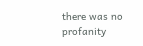there was no profanity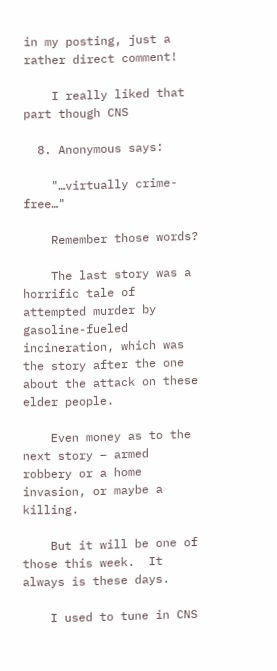in my posting, just a rather direct comment!

    I really liked that part though CNS

  8. Anonymous says:

    "…virtually crime-free…"

    Remember those words?

    The last story was a horrific tale of attempted murder by gasoline-fueled incineration, which was the story after the one about the attack on these elder people.

    Even money as to the next story – armed robbery or a home invasion, or maybe a killing.

    But it will be one of those this week.  It always is these days.

    I used to tune in CNS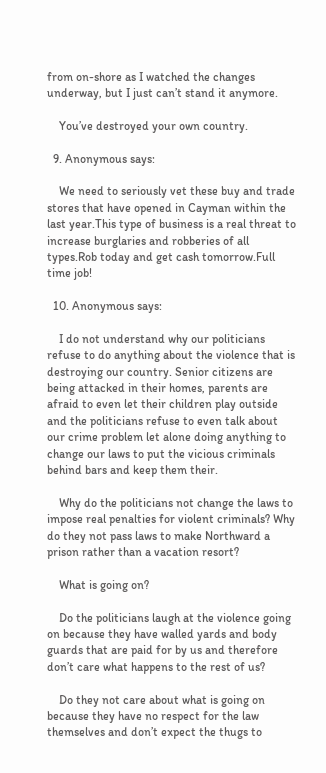from on-shore as I watched the changes underway, but I just can’t stand it anymore.

    You’ve destroyed your own country.

  9. Anonymous says:

    We need to seriously vet these buy and trade stores that have opened in Cayman within the last year.This type of business is a real threat to increase burglaries and robberies of all types.Rob today and get cash tomorrow.Full time job!

  10. Anonymous says:

    I do not understand why our politicians refuse to do anything about the violence that is destroying our country. Senior citizens are being attacked in their homes, parents are afraid to even let their children play outside and the politicians refuse to even talk about our crime problem let alone doing anything to change our laws to put the vicious criminals behind bars and keep them their.

    Why do the politicians not change the laws to impose real penalties for violent criminals? Why do they not pass laws to make Northward a prison rather than a vacation resort?

    What is going on?

    Do the politicians laugh at the violence going on because they have walled yards and body guards that are paid for by us and therefore don’t care what happens to the rest of us?

    Do they not care about what is going on because they have no respect for the law themselves and don’t expect the thugs to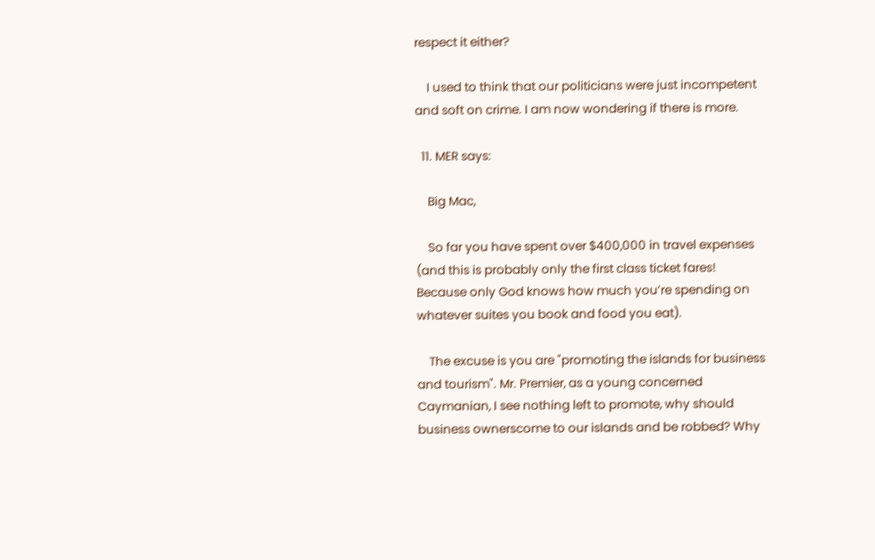respect it either?

    I used to think that our politicians were just incompetent and soft on crime. I am now wondering if there is more.

  11. MER says:

    Big Mac,

    So far you have spent over $400,000 in travel expenses (and this is probably only the first class ticket fares! Because only God knows how much you’re spending on whatever suites you book and food you eat).

    The excuse is you are "promoting the islands for business and tourism". Mr. Premier, as a young concerned Caymanian, I see nothing left to promote, why should business ownerscome to our islands and be robbed? Why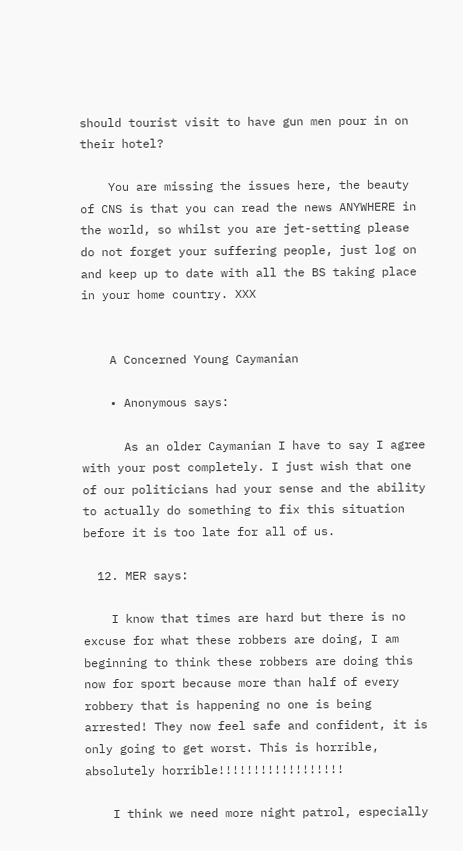should tourist visit to have gun men pour in on their hotel?

    You are missing the issues here, the beauty of CNS is that you can read the news ANYWHERE in the world, so whilst you are jet-setting please do not forget your suffering people, just log on and keep up to date with all the BS taking place in your home country. XXX


    A Concerned Young Caymanian

    • Anonymous says:

      As an older Caymanian I have to say I agree with your post completely. I just wish that one of our politicians had your sense and the ability to actually do something to fix this situation before it is too late for all of us.

  12. MER says:

    I know that times are hard but there is no excuse for what these robbers are doing, I am beginning to think these robbers are doing this now for sport because more than half of every robbery that is happening no one is being arrested! They now feel safe and confident, it is only going to get worst. This is horrible, absolutely horrible!!!!!!!!!!!!!!!!!!

    I think we need more night patrol, especially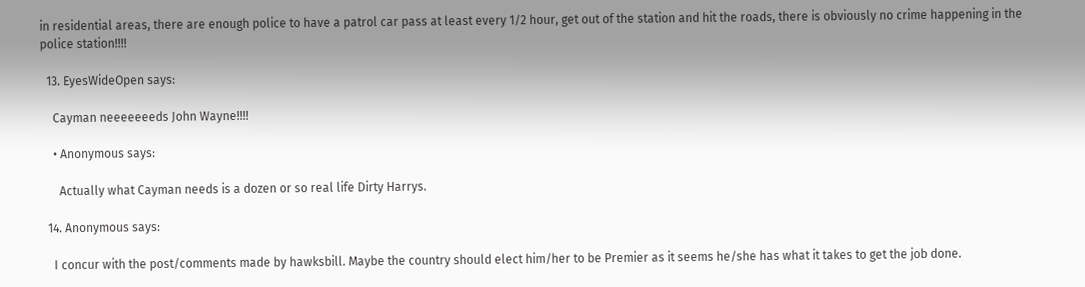in residential areas, there are enough police to have a patrol car pass at least every 1/2 hour, get out of the station and hit the roads, there is obviously no crime happening in the police station!!!!

  13. EyesWideOpen says:

    Cayman neeeeeeeds John Wayne!!!!

    • Anonymous says:

      Actually what Cayman needs is a dozen or so real life Dirty Harrys.

  14. Anonymous says:

    I concur with the post/comments made by hawksbill. Maybe the country should elect him/her to be Premier as it seems he/she has what it takes to get the job done.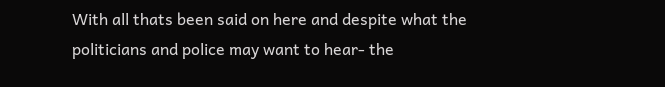With all thats been said on here and despite what the politicians and police may want to hear- the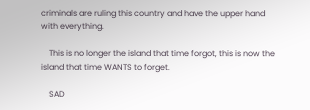criminals are ruling this country and have the upper hand with everything.

    This is no longer the island that time forgot, this is now the island that time WANTS to forget.

    SAD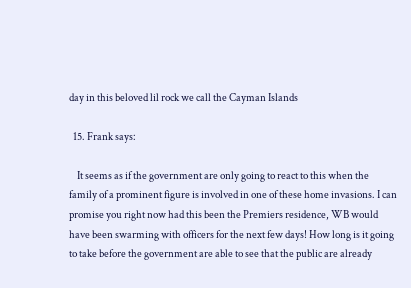day in this beloved lil rock we call the Cayman Islands

  15. Frank says:

    It seems as if the government are only going to react to this when the family of a prominent figure is involved in one of these home invasions. I can promise you right now had this been the Premiers residence, WB would have been swarming with officers for the next few days! How long is it going to take before the government are able to see that the public are already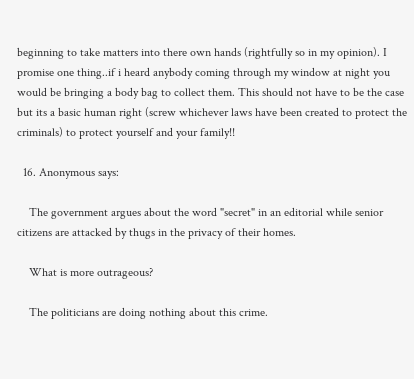beginning to take matters into there own hands (rightfully so in my opinion). I promise one thing..if i heard anybody coming through my window at night you would be bringing a body bag to collect them. This should not have to be the case but its a basic human right (screw whichever laws have been created to protect the criminals) to protect yourself and your family!!

  16. Anonymous says:

    The government argues about the word "secret" in an editorial while senior citizens are attacked by thugs in the privacy of their homes.

    What is more outrageous?

    The politicians are doing nothing about this crime.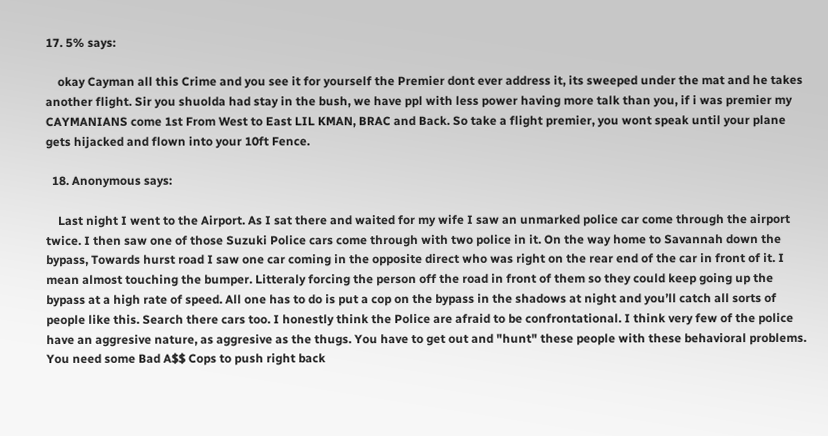17. 5% says:

    okay Cayman all this Crime and you see it for yourself the Premier dont ever address it, its sweeped under the mat and he takes another flight. Sir you shuolda had stay in the bush, we have ppl with less power having more talk than you, if i was premier my CAYMANIANS come 1st From West to East LIL KMAN, BRAC and Back. So take a flight premier, you wont speak until your plane gets hijacked and flown into your 10ft Fence.

  18. Anonymous says:

    Last night I went to the Airport. As I sat there and waited for my wife I saw an unmarked police car come through the airport twice. I then saw one of those Suzuki Police cars come through with two police in it. On the way home to Savannah down the bypass, Towards hurst road I saw one car coming in the opposite direct who was right on the rear end of the car in front of it. I mean almost touching the bumper. Litteraly forcing the person off the road in front of them so they could keep going up the bypass at a high rate of speed. All one has to do is put a cop on the bypass in the shadows at night and you’ll catch all sorts of people like this. Search there cars too. I honestly think the Police are afraid to be confrontational. I think very few of the police have an aggresive nature, as aggresive as the thugs. You have to get out and "hunt" these people with these behavioral problems. You need some Bad A$$ Cops to push right back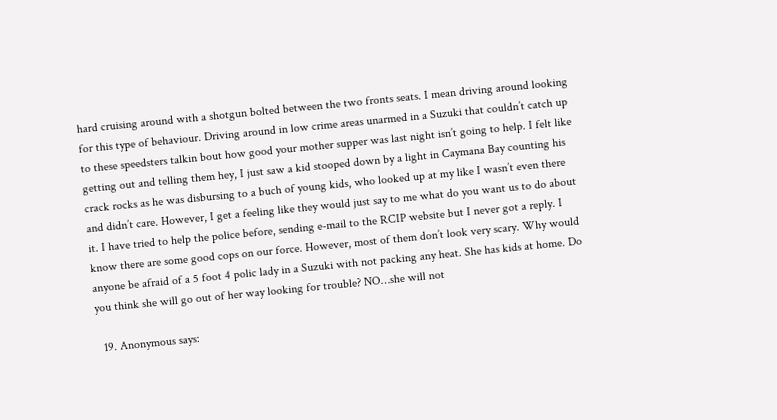hard cruising around with a shotgun bolted between the two fronts seats. I mean driving around looking for this type of behaviour. Driving around in low crime areas unarmed in a Suzuki that couldn’t catch up to these speedsters talkin bout how good your mother supper was last night isn’t going to help. I felt like getting out and telling them hey, I just saw a kid stooped down by a light in Caymana Bay counting his crack rocks as he was disbursing to a buch of young kids, who looked up at my like I wasn’t even there and didn’t care. However, I get a feeling like they would just say to me what do you want us to do about it. I have tried to help the police before, sending e-mail to the RCIP website but I never got a reply. I know there are some good cops on our force. However, most of them don’t look very scary. Why would anyone be afraid of a 5 foot 4 polic lady in a Suzuki with not packing any heat. She has kids at home. Do you think she will go out of her way looking for trouble? NO…she will not

  19. Anonymous says: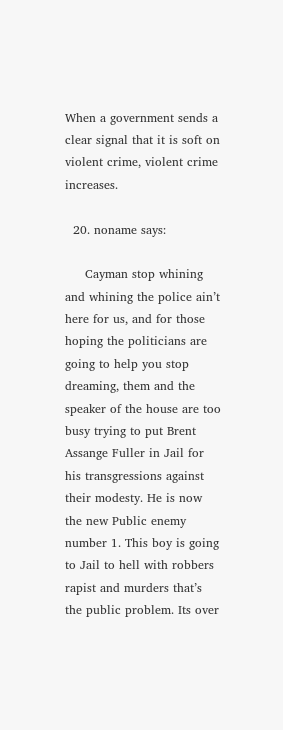When a government sends a clear signal that it is soft on violent crime, violent crime increases.

  20. noname says:

     Cayman stop whining and whining the police ain’t here for us, and for those hoping the politicians are going to help you stop dreaming, them and the speaker of the house are too busy trying to put Brent Assange Fuller in Jail for his transgressions against their modesty. He is now the new Public enemy number 1. This boy is going to Jail to hell with robbers rapist and murders that’s the public problem. Its over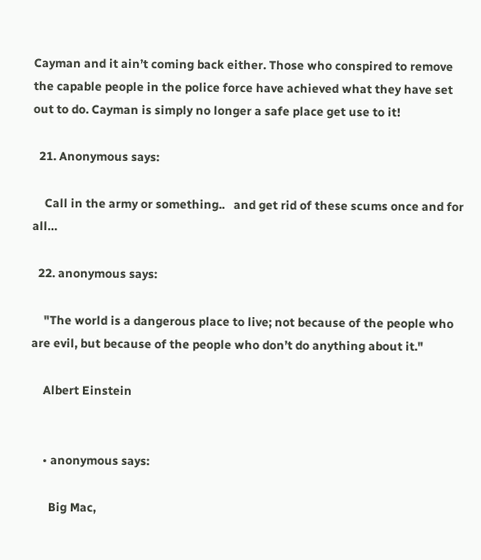Cayman and it ain’t coming back either. Those who conspired to remove the capable people in the police force have achieved what they have set out to do. Cayman is simply no longer a safe place get use to it!

  21. Anonymous says:

    Call in the army or something..   and get rid of these scums once and for all…

  22. anonymous says:

    "The world is a dangerous place to live; not because of the people who are evil, but because of the people who don’t do anything about it."

    Albert Einstein


    • anonymous says:

      Big Mac,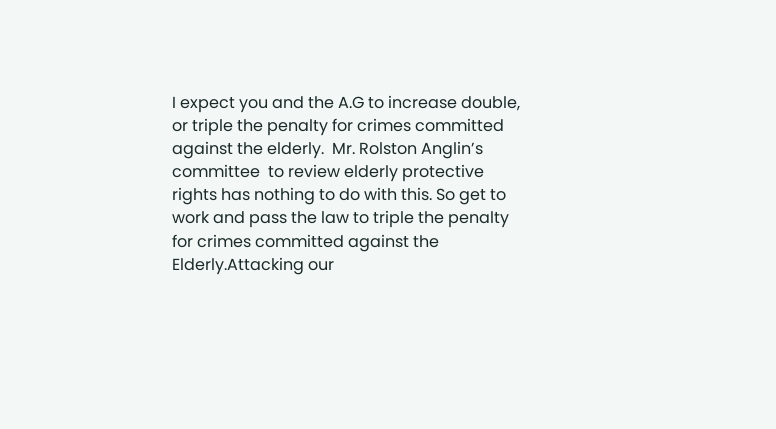I expect you and the A.G to increase double, or triple the penalty for crimes committed against the elderly.  Mr. Rolston Anglin’s committee  to review elderly protective rights has nothing to do with this. So get to work and pass the law to triple the penalty for crimes committed against the Elderly.Attacking our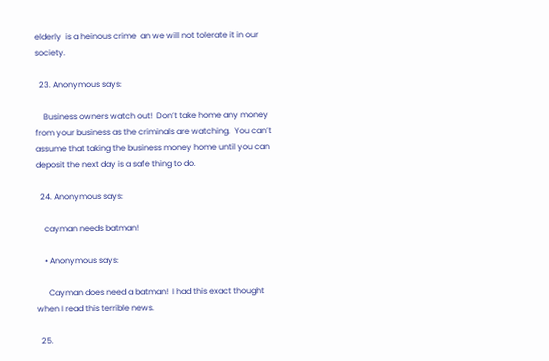elderly  is a heinous crime  an we will not tolerate it in our society.

  23. Anonymous says:

    Business owners watch out!  Don’t take home any money from your business as the criminals are watching.  You can’t assume that taking the business money home until you can deposit the next day is a safe thing to do.

  24. Anonymous says:

    cayman needs batman!

    • Anonymous says:

      Cayman does need a batman!  I had this exact thought when I read this terrible news.

  25.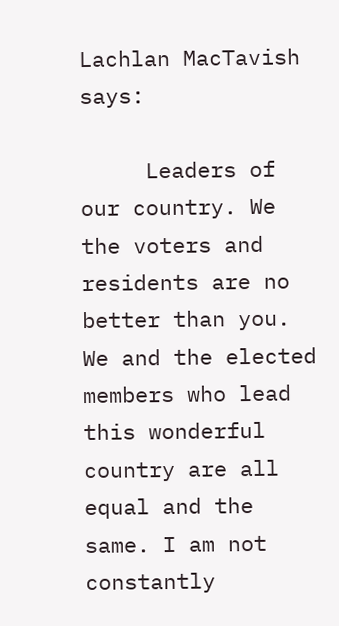Lachlan MacTavish says:

     Leaders of our country. We the voters and residents are no better than you. We and the elected members who lead this wonderful country are all equal and the same. I am not constantly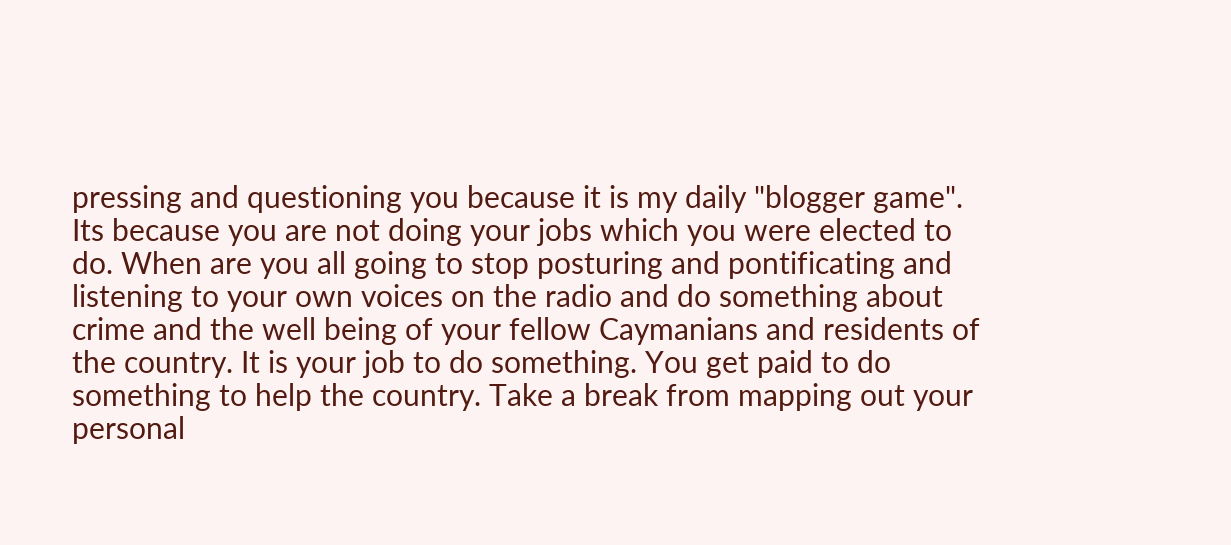pressing and questioning you because it is my daily "blogger game". Its because you are not doing your jobs which you were elected to do. When are you all going to stop posturing and pontificating and listening to your own voices on the radio and do something about crime and the well being of your fellow Caymanians and residents of the country. It is your job to do something. You get paid to do something to help the country. Take a break from mapping out your personal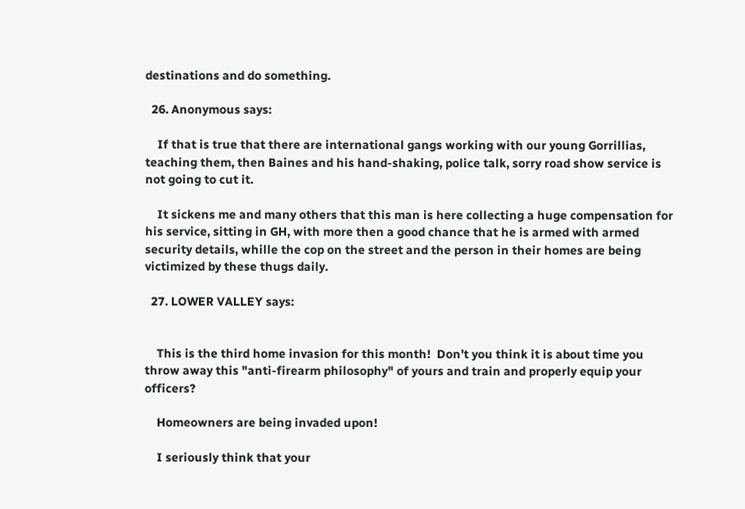destinations and do something.

  26. Anonymous says:

    If that is true that there are international gangs working with our young Gorrillias, teaching them, then Baines and his hand-shaking, police talk, sorry road show service is not going to cut it.

    It sickens me and many others that this man is here collecting a huge compensation for his service, sitting in GH, with more then a good chance that he is armed with armed security details, whille the cop on the street and the person in their homes are being victimized by these thugs daily.

  27. LOWER VALLEY says:


    This is the third home invasion for this month!  Don’t you think it is about time you throw away this "anti-firearm philosophy" of yours and train and properly equip your officers?

    Homeowners are being invaded upon!

    I seriously think that your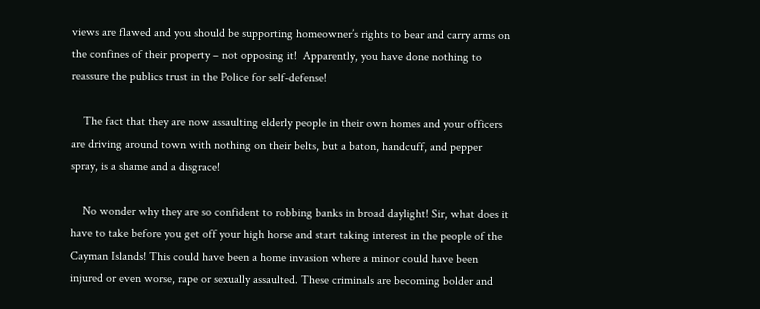views are flawed and you should be supporting homeowner’s rights to bear and carry arms on the confines of their property – not opposing it!  Apparently, you have done nothing to reassure the publics trust in the Police for self-defense!

    The fact that they are now assaulting elderly people in their own homes and your officers are driving around town with nothing on their belts, but a baton, handcuff, and pepper spray, is a shame and a disgrace!

    No wonder why they are so confident to robbing banks in broad daylight! Sir, what does it have to take before you get off your high horse and start taking interest in the people of the Cayman Islands! This could have been a home invasion where a minor could have been injured or even worse, rape or sexually assaulted. These criminals are becoming bolder and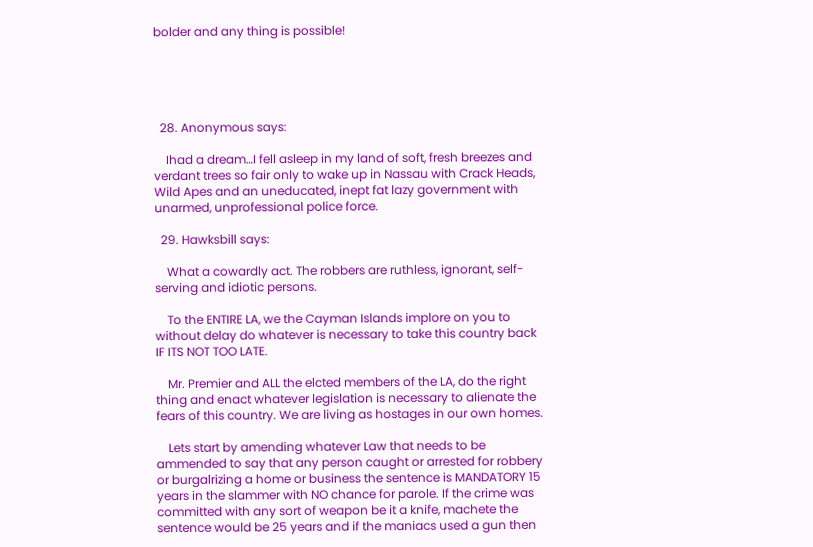bolder and any thing is possible!





  28. Anonymous says:

    Ihad a dream…I fell asleep in my land of soft, fresh breezes and verdant trees so fair only to wake up in Nassau with Crack Heads, Wild Apes and an uneducated, inept fat lazy government with unarmed, unprofessional police force.

  29. Hawksbill says:

    What a cowardly act. The robbers are ruthless, ignorant, self-serving and idiotic persons.

    To the ENTIRE LA, we the Cayman Islands implore on you to without delay do whatever is necessary to take this country back IF ITS NOT TOO LATE.

    Mr. Premier and ALL the elcted members of the LA, do the right thing and enact whatever legislation is necessary to alienate the fears of this country. We are living as hostages in our own homes.

    Lets start by amending whatever Law that needs to be ammended to say that any person caught or arrested for robbery or burgalrizing a home or business the sentence is MANDATORY 15 years in the slammer with NO chance for parole. If the crime was committed with any sort of weapon be it a knife, machete the sentence would be 25 years and if the maniacs used a gun then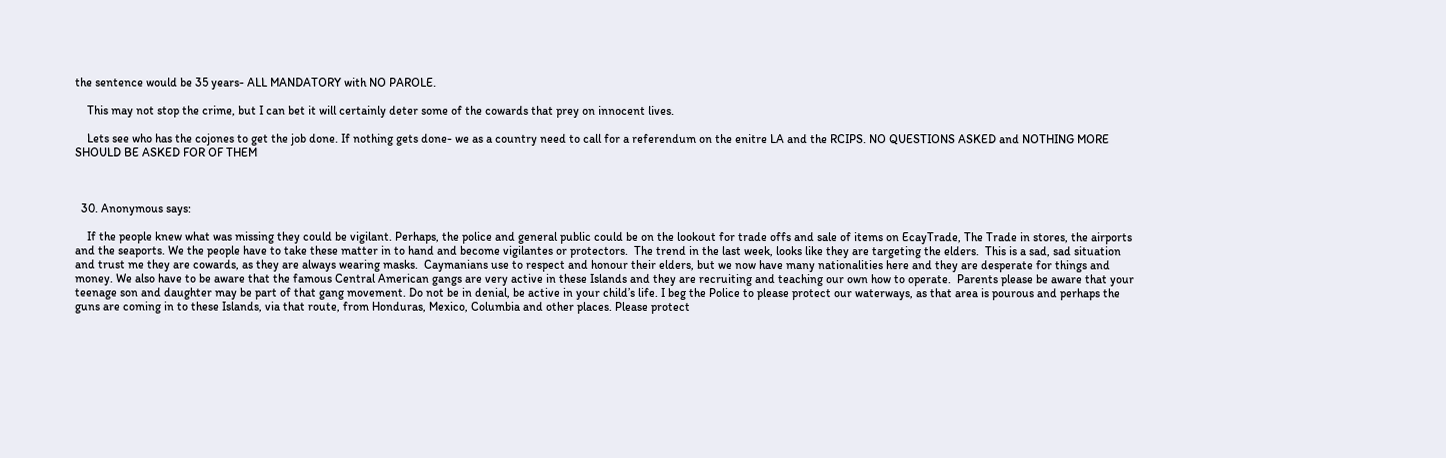the sentence would be 35 years- ALL MANDATORY with NO PAROLE.

    This may not stop the crime, but I can bet it will certainly deter some of the cowards that prey on innocent lives.

    Lets see who has the cojones to get the job done. If nothing gets done- we as a country need to call for a referendum on the enitre LA and the RCIPS. NO QUESTIONS ASKED and NOTHING MORE SHOULD BE ASKED FOR OF THEM



  30. Anonymous says:

    If the people knew what was missing they could be vigilant. Perhaps, the police and general public could be on the lookout for trade offs and sale of items on EcayTrade, The Trade in stores, the airports and the seaports. We the people have to take these matter in to hand and become vigilantes or protectors.  The trend in the last week, looks like they are targeting the elders.  This is a sad, sad situation and trust me they are cowards, as they are always wearing masks.  Caymanians use to respect and honour their elders, but we now have many nationalities here and they are desperate for things and money. We also have to be aware that the famous Central American gangs are very active in these Islands and they are recruiting and teaching our own how to operate.  Parents please be aware that your teenage son and daughter may be part of that gang movement. Do not be in denial, be active in your child’s life. I beg the Police to please protect our waterways, as that area is pourous and perhaps the guns are coming in to these Islands, via that route, from Honduras, Mexico, Columbia and other places. Please protect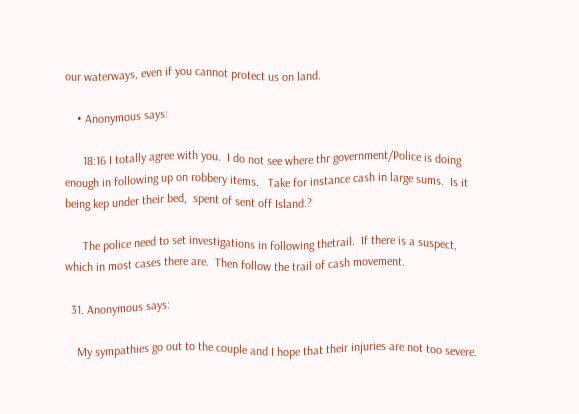our waterways, even if you cannot protect us on land.

    • Anonymous says:

      18:16 I totally agree with you.  I do not see where thr government/Police is doing enough in following up on robbery items.   Take for instance cash in large sums.  Is it being kep under their bed,  spent of sent off Island.?

      The police need to set investigations in following thetrail.  If there is a suspect, which in most cases there are.  Then follow the trail of cash movement.

  31. Anonymous says:

    My sympathies go out to the couple and I hope that their injuries are not too severe.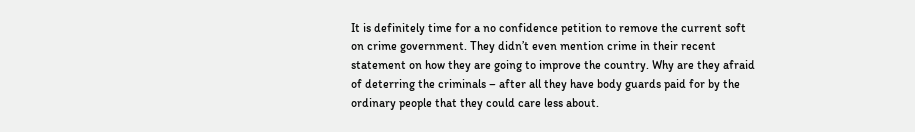It is definitely time for a no confidence petition to remove the current soft on crime government. They didn’t even mention crime in their recent statement on how they are going to improve the country. Why are they afraid of deterring the criminals – after all they have body guards paid for by the ordinary people that they could care less about.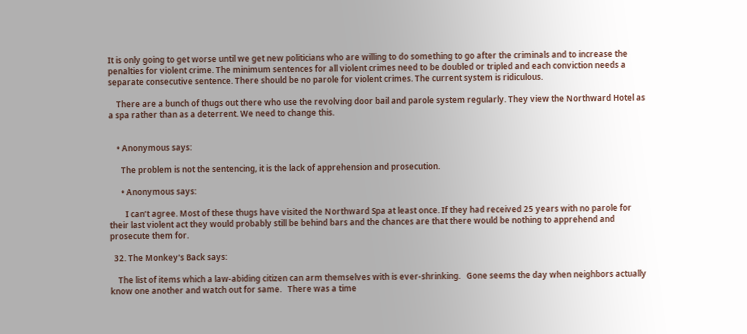It is only going to get worse until we get new politicians who are willing to do something to go after the criminals and to increase the penalties for violent crime. The minimum sentences for all violent crimes need to be doubled or tripled and each conviction needs a separate consecutive sentence. There should be no parole for violent crimes. The current system is ridiculous.

    There are a bunch of thugs out there who use the revolving door bail and parole system regularly. They view the Northward Hotel as a spa rather than as a deterrent. We need to change this.


    • Anonymous says:

      The problem is not the sentencing, it is the lack of apprehension and prosecution.

      • Anonymous says:

        I can’t agree. Most of these thugs have visited the Northward Spa at least once. If they had received 25 years with no parole for their last violent act they would probably still be behind bars and the chances are that there would be nothing to apprehend and prosecute them for.

  32. The Monkey's Back says:

    The list of items which a law-abiding citizen can arm themselves with is ever-shrinking.   Gone seems the day when neighbors actually know one another and watch out for same.   There was a time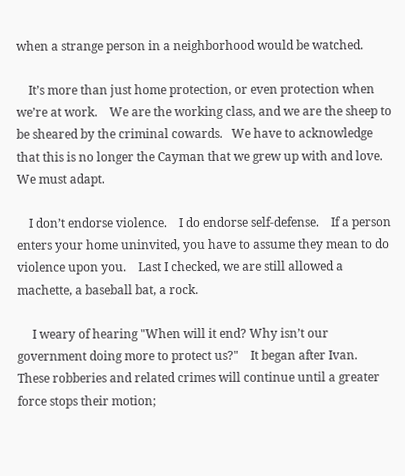when a strange person in a neighborhood would be watched.

    It’s more than just home protection, or even protection when we’re at work.    We are the working class, and we are the sheep to be sheared by the criminal cowards.   We have to acknowledge that this is no longer the Cayman that we grew up with and love.    We must adapt.

    I don’t endorse violence.    I do endorse self-defense.    If a person enters your home uninvited, you have to assume they mean to do violence upon you.    Last I checked, we are still allowed a machette, a baseball bat, a rock.

     I weary of hearing "When will it end? Why isn’t our government doing more to protect us?"    It began after Ivan.    These robberies and related crimes will continue until a greater force stops their motion;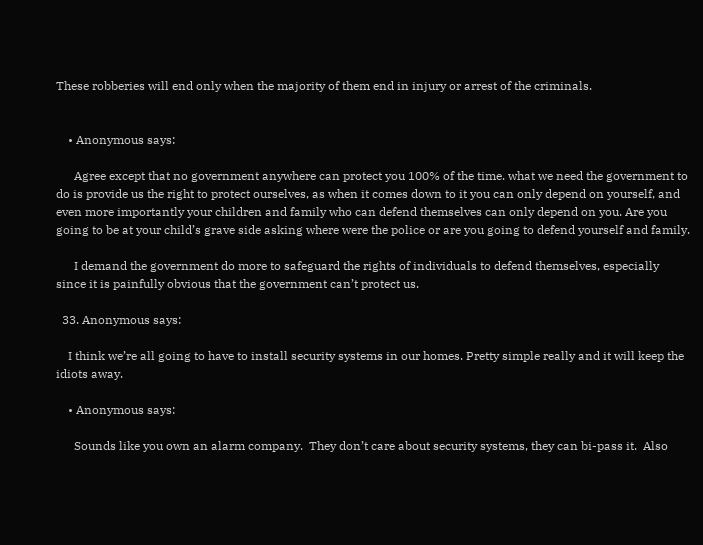These robberies will end only when the majority of them end in injury or arrest of the criminals.


    • Anonymous says:

      Agree except that no government anywhere can protect you 100% of the time. what we need the government to do is provide us the right to protect ourselves, as when it comes down to it you can only depend on yourself, and even more importantly your children and family who can defend themselves can only depend on you. Are you going to be at your child’s grave side asking where were the police or are you going to defend yourself and family.

      I demand the government do more to safeguard the rights of individuals to defend themselves, especially since it is painfully obvious that the government can’t protect us.

  33. Anonymous says:

    I think we’re all going to have to install security systems in our homes. Pretty simple really and it will keep the idiots away.

    • Anonymous says:

      Sounds like you own an alarm company.  They don’t care about security systems, they can bi-pass it.  Also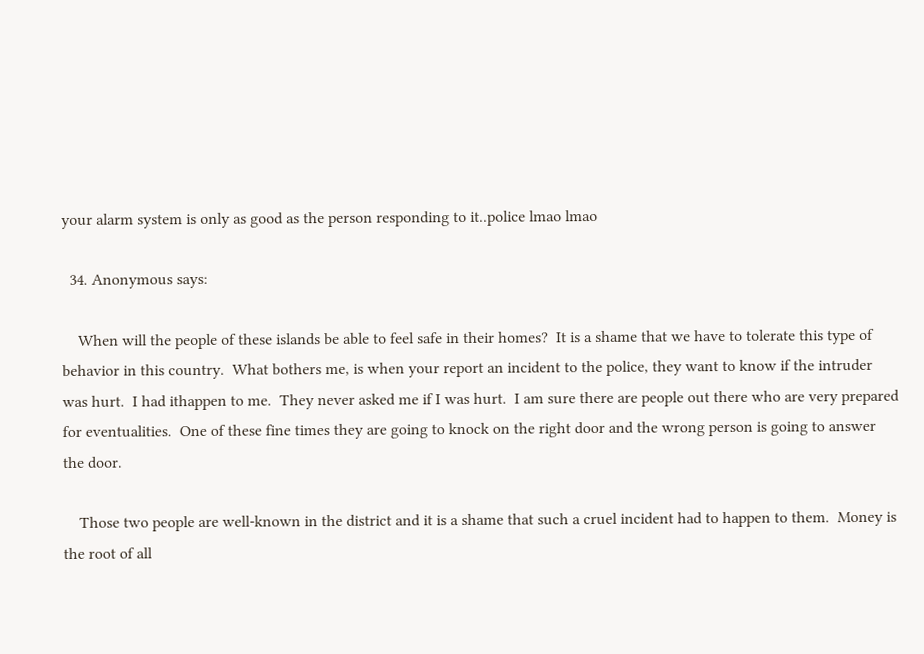your alarm system is only as good as the person responding to it..police lmao lmao

  34. Anonymous says:

    When will the people of these islands be able to feel safe in their homes?  It is a shame that we have to tolerate this type of behavior in this country.  What bothers me, is when your report an incident to the police, they want to know if the intruder was hurt.  I had ithappen to me.  They never asked me if I was hurt.  I am sure there are people out there who are very prepared for eventualities.  One of these fine times they are going to knock on the right door and the wrong person is going to answer the door.

    Those two people are well-known in the district and it is a shame that such a cruel incident had to happen to them.  Money is the root of all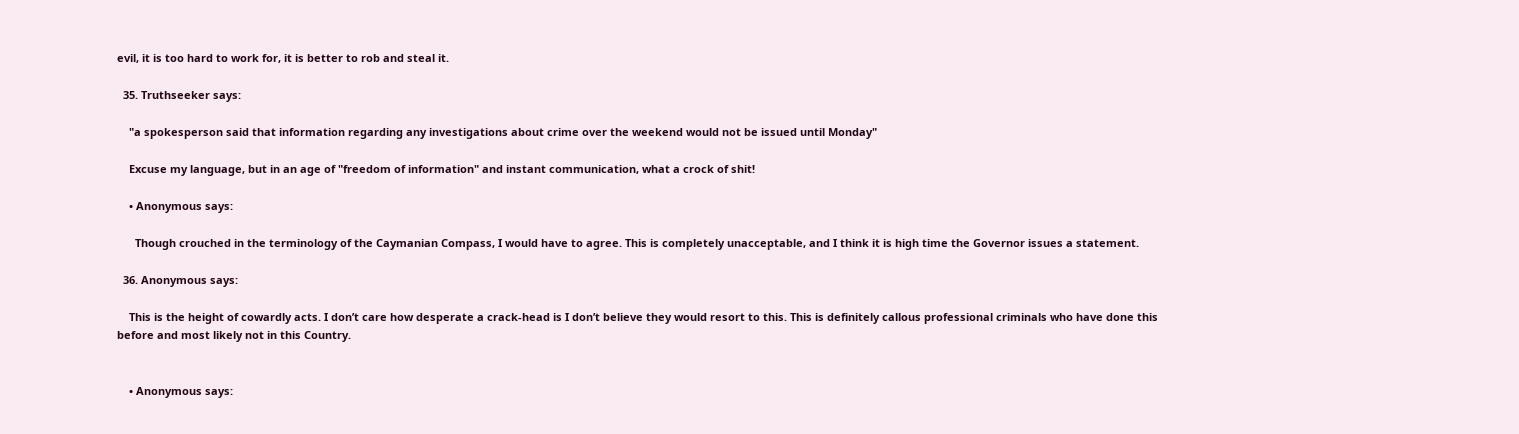evil, it is too hard to work for, it is better to rob and steal it.

  35. Truthseeker says:

    "a spokesperson said that information regarding any investigations about crime over the weekend would not be issued until Monday"

    Excuse my language, but in an age of "freedom of information" and instant communication, what a crock of shit!

    • Anonymous says:

      Though crouched in the terminology of the Caymanian Compass, I would have to agree. This is completely unacceptable, and I think it is high time the Governor issues a statement.

  36. Anonymous says:

    This is the height of cowardly acts. I don’t care how desperate a crack-head is I don’t believe they would resort to this. This is definitely callous professional criminals who have done this before and most likely not in this Country.


    • Anonymous says: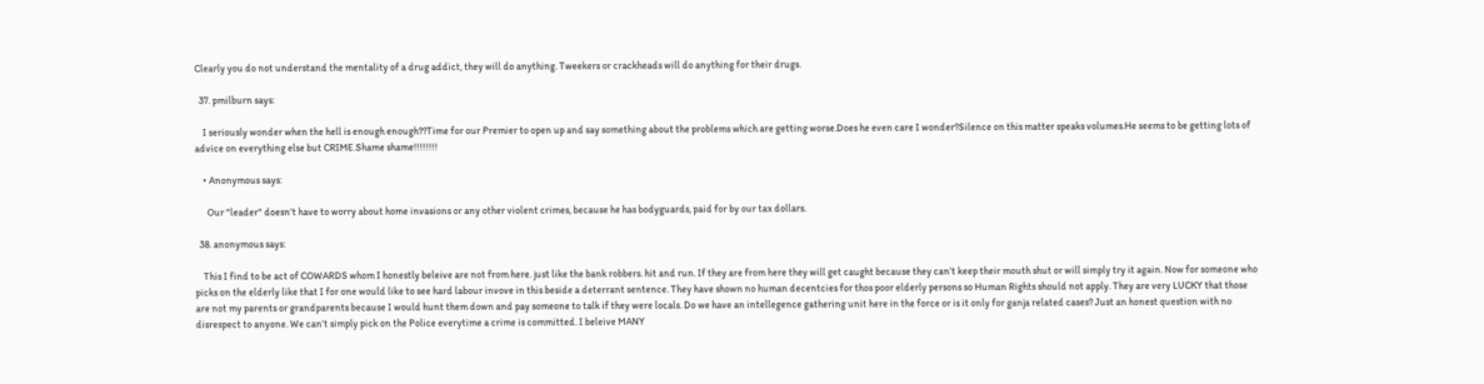Clearly you do not understand the mentality of a drug addict, they will do anything. Tweekers or crackheads will do anything for their drugs.

  37. pmilburn says:

    I seriously wonder when the hell is enough enough??Time for our Premier to open up and say something about the problems which are getting worse.Does he even care I wonder?Silence on this matter speaks volumes.He seems to be getting lots of advice on everything else but CRIME.Shame shame!!!!!!!!

    • Anonymous says:

      Our "leader" doesn’t have to worry about home invasions or any other violent crimes, because he has bodyguards, paid for by our tax dollars.

  38. anonymous says:

    This I find to be act of COWARDS whom I honestly beleive are not from here. just like the bank robbers. hit and run. If they are from here they will get caught because they can’t keep their mouth shut or will simply try it again. Now for someone who picks on the elderly like that I for one would like to see hard labour invove in this beside a deterrant sentence. They have shown no human decentcies for thos poor elderly persons so Human Rights should not apply. They are very LUCKY that those are not my parents or grandparents because I would hunt them down and pay someone to talk if they were locals. Do we have an intellegence gathering unit here in the force or is it only for ganja related cases? Just an honest question with no disrespect to anyone. We can’t simply pick on the Police everytime a crime is committed. I beleive MANY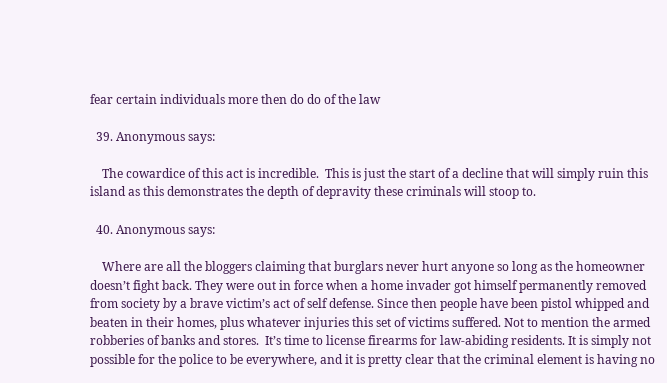fear certain individuals more then do do of the law

  39. Anonymous says:

    The cowardice of this act is incredible.  This is just the start of a decline that will simply ruin this island as this demonstrates the depth of depravity these criminals will stoop to.

  40. Anonymous says:

    Where are all the bloggers claiming that burglars never hurt anyone so long as the homeowner doesn’t fight back. They were out in force when a home invader got himself permanently removed from society by a brave victim’s act of self defense. Since then people have been pistol whipped and beaten in their homes, plus whatever injuries this set of victims suffered. Not to mention the armed robberies of banks and stores.  It’s time to license firearms for law-abiding residents. It is simply not possible for the police to be everywhere, and it is pretty clear that the criminal element is having no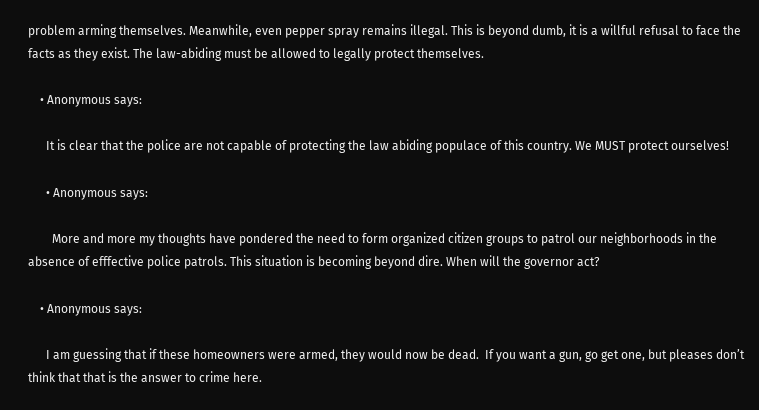problem arming themselves. Meanwhile, even pepper spray remains illegal. This is beyond dumb, it is a willful refusal to face the facts as they exist. The law-abiding must be allowed to legally protect themselves.

    • Anonymous says:

      It is clear that the police are not capable of protecting the law abiding populace of this country. We MUST protect ourselves!

      • Anonymous says:

        More and more my thoughts have pondered the need to form organized citizen groups to patrol our neighborhoods in the absence of efffective police patrols. This situation is becoming beyond dire. When will the governor act?

    • Anonymous says:

      I am guessing that if these homeowners were armed, they would now be dead.  If you want a gun, go get one, but pleases don’t think that that is the answer to crime here.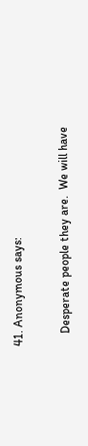41. Anonymous says:

    Desperate people they are.  We will have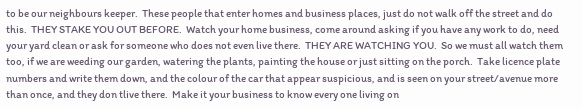to be our neighbours keeper.  These people that enter homes and business places, just do not walk off the street and do this.  THEY STAKE YOU OUT BEFORE.  Watch your home business, come around asking if you have any work to do, need your yard clean or ask for someone who does not even live there.  THEY ARE WATCHING YOU.  So we must all watch them too, if we are weeding our garden, watering the plants, painting the house or just sitting on the porch.  Take licence plate numbers and write them down, and the colour of the car that appear suspicious, and is seen on your street/avenue more than once, and they don tlive there.  Make it your business to know every one living on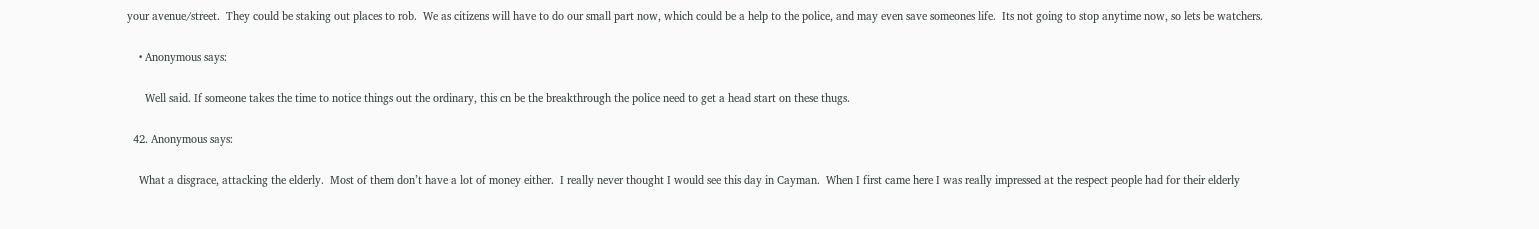your avenue/street.  They could be staking out places to rob.  We as citizens will have to do our small part now, which could be a help to the police, and may even save someones life.  Its not going to stop anytime now, so lets be watchers.

    • Anonymous says:

      Well said. If someone takes the time to notice things out the ordinary, this cn be the breakthrough the police need to get a head start on these thugs.

  42. Anonymous says:

    What a disgrace, attacking the elderly.  Most of them don’t have a lot of money either.  I really never thought I would see this day in Cayman.  When I first came here I was really impressed at the respect people had for their elderly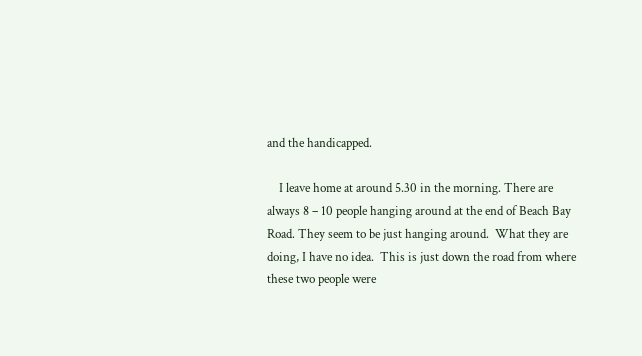and the handicapped.

    I leave home at around 5.30 in the morning. There are always 8 – 10 people hanging around at the end of Beach Bay Road. They seem to be just hanging around.  What they are doing, I have no idea.  This is just down the road from where these two people were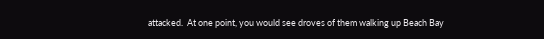attacked.  At one point, you would see droves of them walking up Beach Bay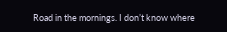Road in the mornings. I don’t know where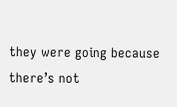they were going because there’s not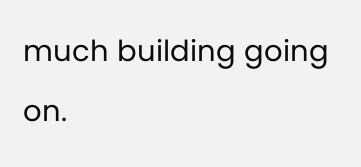much building going on.